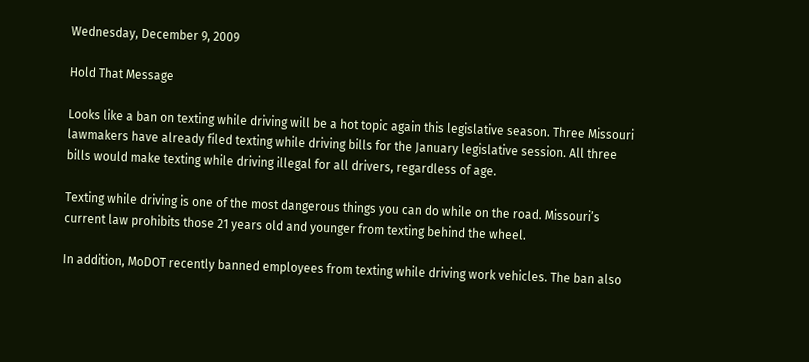Wednesday, December 9, 2009

Hold That Message

Looks like a ban on texting while driving will be a hot topic again this legislative season. Three Missouri lawmakers have already filed texting while driving bills for the January legislative session. All three bills would make texting while driving illegal for all drivers, regardless of age.

Texting while driving is one of the most dangerous things you can do while on the road. Missouri’s current law prohibits those 21 years old and younger from texting behind the wheel.

In addition, MoDOT recently banned employees from texting while driving work vehicles. The ban also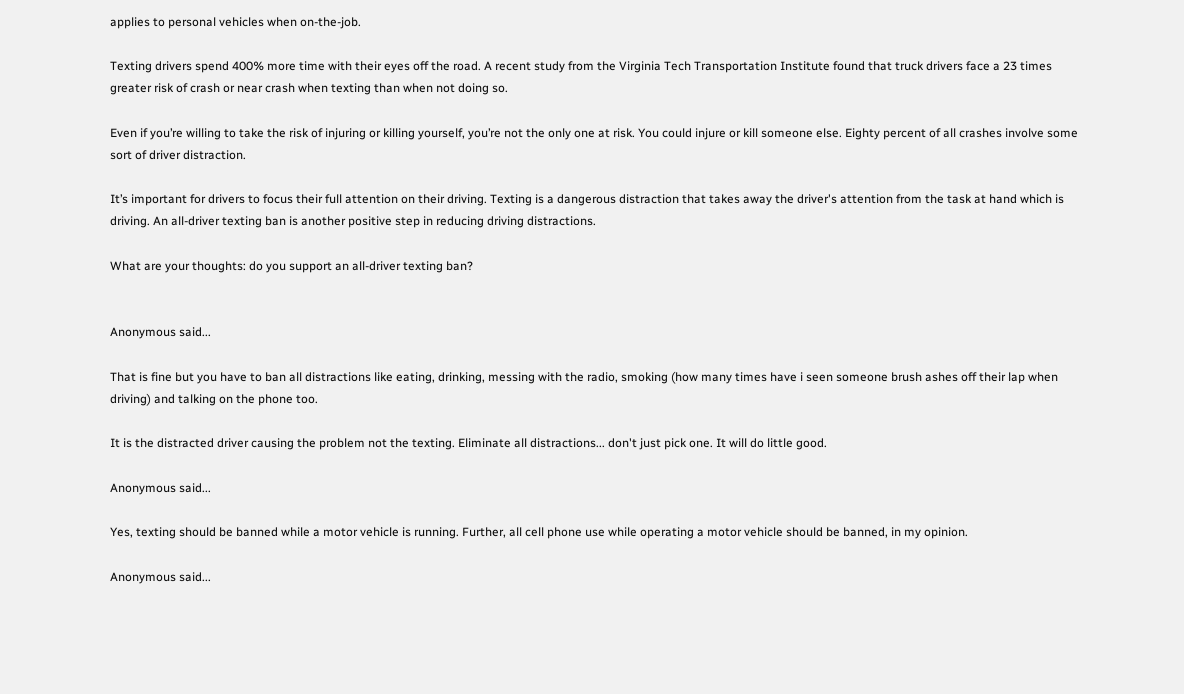applies to personal vehicles when on-the-job.

Texting drivers spend 400% more time with their eyes off the road. A recent study from the Virginia Tech Transportation Institute found that truck drivers face a 23 times greater risk of crash or near crash when texting than when not doing so.

Even if you’re willing to take the risk of injuring or killing yourself, you’re not the only one at risk. You could injure or kill someone else. Eighty percent of all crashes involve some sort of driver distraction.

It’s important for drivers to focus their full attention on their driving. Texting is a dangerous distraction that takes away the driver's attention from the task at hand which is driving. An all-driver texting ban is another positive step in reducing driving distractions.

What are your thoughts: do you support an all-driver texting ban?


Anonymous said...

That is fine but you have to ban all distractions like eating, drinking, messing with the radio, smoking (how many times have i seen someone brush ashes off their lap when driving) and talking on the phone too.

It is the distracted driver causing the problem not the texting. Eliminate all distractions... don't just pick one. It will do little good.

Anonymous said...

Yes, texting should be banned while a motor vehicle is running. Further, all cell phone use while operating a motor vehicle should be banned, in my opinion.

Anonymous said...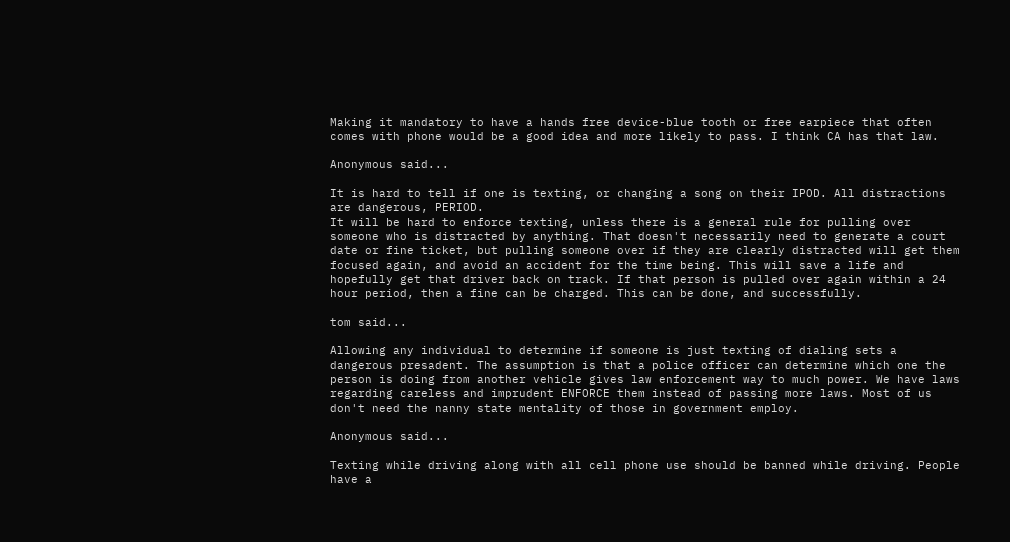Making it mandatory to have a hands free device-blue tooth or free earpiece that often comes with phone would be a good idea and more likely to pass. I think CA has that law.

Anonymous said...

It is hard to tell if one is texting, or changing a song on their IPOD. All distractions are dangerous, PERIOD.
It will be hard to enforce texting, unless there is a general rule for pulling over someone who is distracted by anything. That doesn't necessarily need to generate a court date or fine ticket, but pulling someone over if they are clearly distracted will get them focused again, and avoid an accident for the time being. This will save a life and hopefully get that driver back on track. If that person is pulled over again within a 24 hour period, then a fine can be charged. This can be done, and successfully.

tom said...

Allowing any individual to determine if someone is just texting of dialing sets a dangerous presadent. The assumption is that a police officer can determine which one the person is doing from another vehicle gives law enforcement way to much power. We have laws regarding careless and imprudent ENFORCE them instead of passing more laws. Most of us don't need the nanny state mentality of those in government employ.

Anonymous said...

Texting while driving along with all cell phone use should be banned while driving. People have a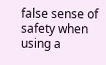false sense of safety when using a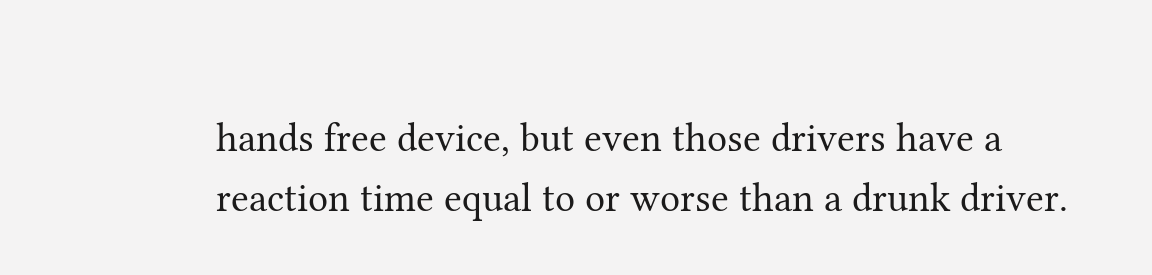hands free device, but even those drivers have a reaction time equal to or worse than a drunk driver.